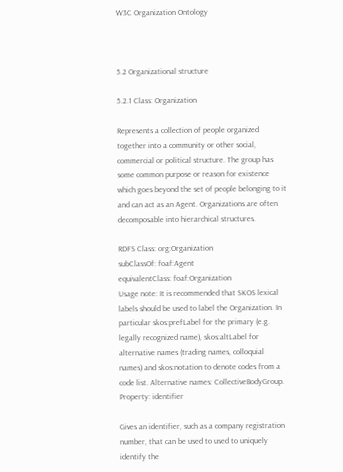W3C Organization Ontology



5.2 Organizational structure

5.2.1 Class: Organization

Represents a collection of people organized together into a community or other social, commercial or political structure. The group has some common purpose or reason for existence which goes beyond the set of people belonging to it and can act as an Agent. Organizations are often decomposable into hierarchical structures.

RDFS Class: org:Organization
subClassOf: foaf:Agent
equivalentClass: foaf:Organization
Usage note: It is recommended that SKOS lexical labels should be used to label the Organization. In particular skos:prefLabel for the primary (e.g. legally recognized name), skos:altLabel for alternative names (trading names, colloquial names) and skos:notation to denote codes from a code list. Alternative names: CollectiveBodyGroup.
Property: identifier

Gives an identifier, such as a company registration number, that can be used to used to uniquely identify the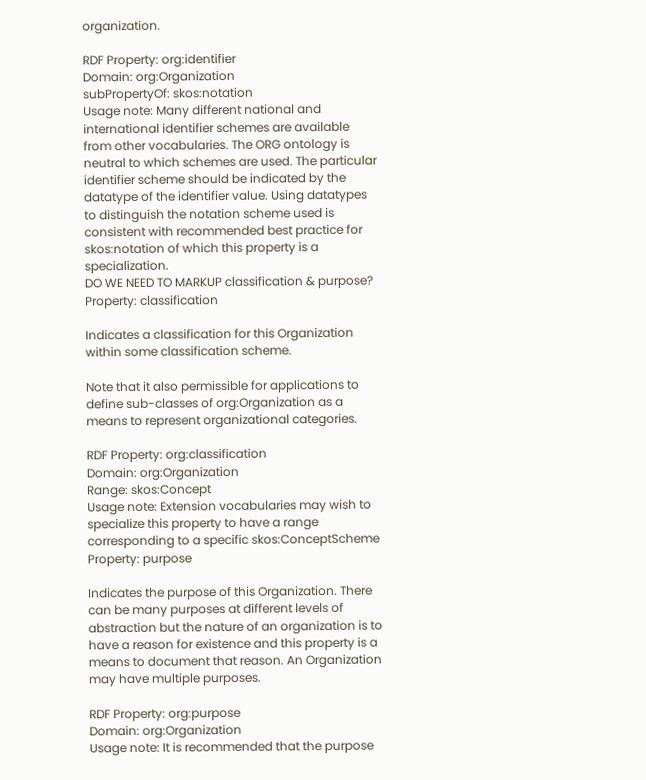organization.

RDF Property: org:identifier
Domain: org:Organization
subPropertyOf: skos:notation
Usage note: Many different national and international identifier schemes are available from other vocabularies. The ORG ontology is neutral to which schemes are used. The particular identifier scheme should be indicated by the datatype of the identifier value. Using datatypes to distinguish the notation scheme used is consistent with recommended best practice for skos:notation of which this property is a specialization.
DO WE NEED TO MARKUP classification & purpose?
Property: classification

Indicates a classification for this Organization within some classification scheme.

Note that it also permissible for applications to define sub-classes of org:Organization as a means to represent organizational categories.

RDF Property: org:classification
Domain: org:Organization
Range: skos:Concept
Usage note: Extension vocabularies may wish to specialize this property to have a range corresponding to a specific skos:ConceptScheme
Property: purpose

Indicates the purpose of this Organization. There can be many purposes at different levels of abstraction but the nature of an organization is to have a reason for existence and this property is a means to document that reason. An Organization may have multiple purposes.

RDF Property: org:purpose
Domain: org:Organization
Usage note: It is recommended that the purpose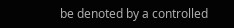be denoted by a controlled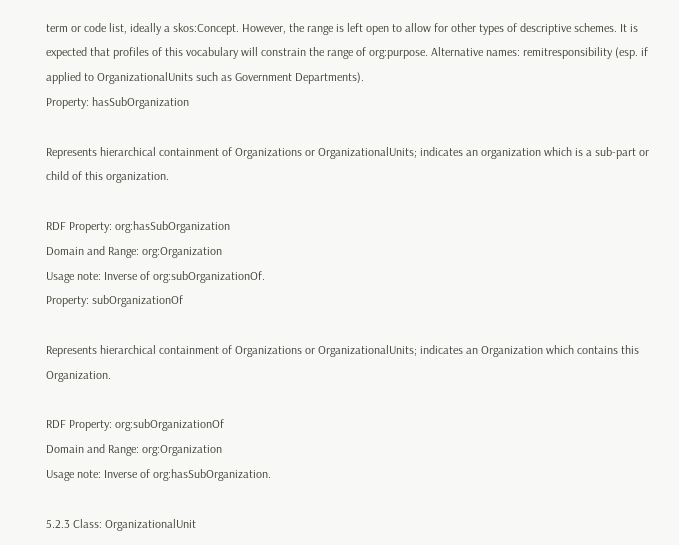term or code list, ideally a skos:Concept. However, the range is left open to allow for other types of descriptive schemes. It is expected that profiles of this vocabulary will constrain the range of org:purpose. Alternative names: remitresponsibility (esp. if applied to OrganizationalUnits such as Government Departments).
Property: hasSubOrganization

Represents hierarchical containment of Organizations or OrganizationalUnits; indicates an organization which is a sub-part or child of this organization.

RDF Property: org:hasSubOrganization
Domain and Range: org:Organization
Usage note: Inverse of org:subOrganizationOf.
Property: subOrganizationOf

Represents hierarchical containment of Organizations or OrganizationalUnits; indicates an Organization which contains this Organization.

RDF Property: org:subOrganizationOf
Domain and Range: org:Organization
Usage note: Inverse of org:hasSubOrganization.

5.2.3 Class: OrganizationalUnit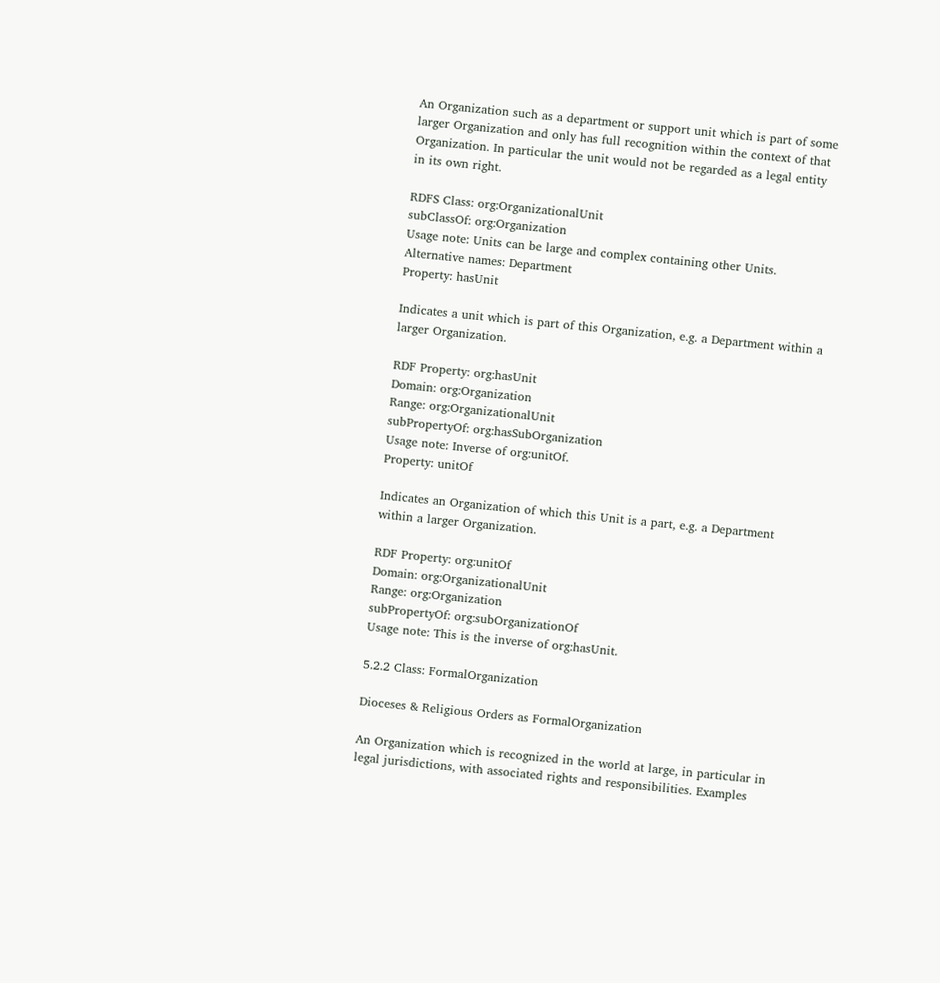An Organization such as a department or support unit which is part of some larger Organization and only has full recognition within the context of that Organization. In particular the unit would not be regarded as a legal entity in its own right.

RDFS Class: org:OrganizationalUnit
subClassOf: org:Organization
Usage note: Units can be large and complex containing other Units. Alternative names: Department
Property: hasUnit

Indicates a unit which is part of this Organization, e.g. a Department within a larger Organization.

RDF Property: org:hasUnit
Domain: org:Organization
Range: org:OrganizationalUnit
subPropertyOf: org:hasSubOrganization
Usage note: Inverse of org:unitOf.
Property: unitOf

Indicates an Organization of which this Unit is a part, e.g. a Department within a larger Organization.

RDF Property: org:unitOf
Domain: org:OrganizationalUnit
Range: org:Organization
subPropertyOf: org:subOrganizationOf
Usage note: This is the inverse of org:hasUnit.

5.2.2 Class: FormalOrganization

Dioceses & Religious Orders as FormalOrganization

An Organization which is recognized in the world at large, in particular in legal jurisdictions, with associated rights and responsibilities. Examples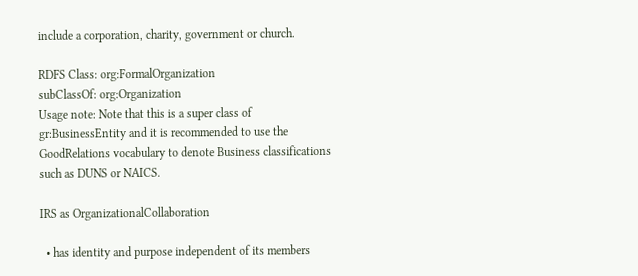include a corporation, charity, government or church.

RDFS Class: org:FormalOrganization
subClassOf: org:Organization
Usage note: Note that this is a super class of gr:BusinessEntity and it is recommended to use the GoodRelations vocabulary to denote Business classifications such as DUNS or NAICS.

IRS as OrganizationalCollaboration

  • has identity and purpose independent of its members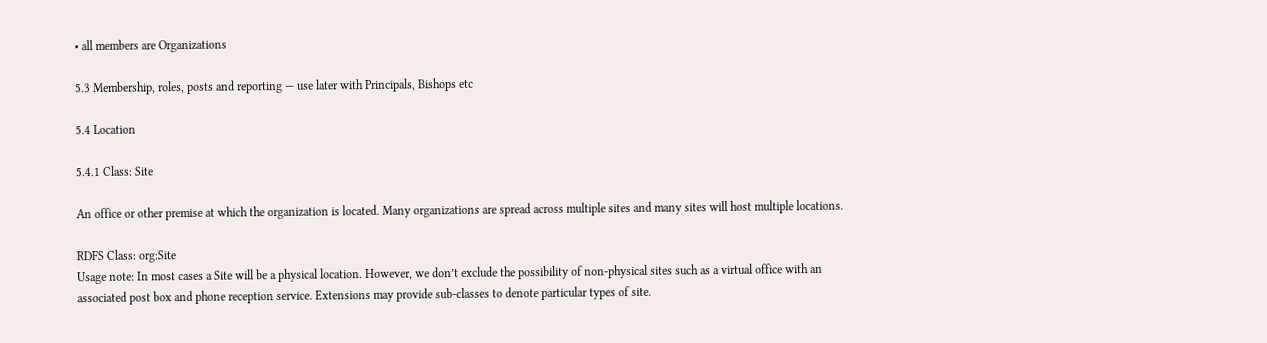• all members are Organizations

5.3 Membership, roles, posts and reporting — use later with Principals, Bishops etc

5.4 Location

5.4.1 Class: Site

An office or other premise at which the organization is located. Many organizations are spread across multiple sites and many sites will host multiple locations.

RDFS Class: org:Site
Usage note: In most cases a Site will be a physical location. However, we don’t exclude the possibility of non-physical sites such as a virtual office with an associated post box and phone reception service. Extensions may provide sub-classes to denote particular types of site.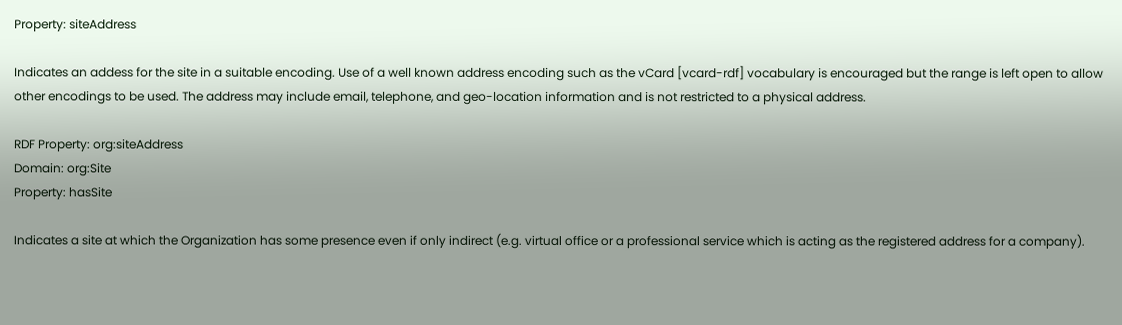Property: siteAddress

Indicates an addess for the site in a suitable encoding. Use of a well known address encoding such as the vCard [vcard-rdf] vocabulary is encouraged but the range is left open to allow other encodings to be used. The address may include email, telephone, and geo-location information and is not restricted to a physical address.

RDF Property: org:siteAddress
Domain: org:Site
Property: hasSite

Indicates a site at which the Organization has some presence even if only indirect (e.g. virtual office or a professional service which is acting as the registered address for a company).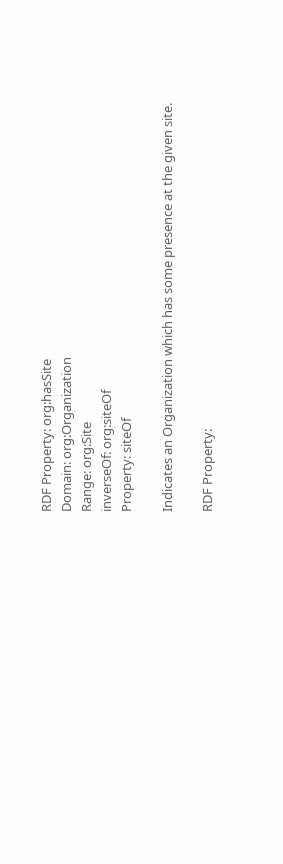RDF Property: org:hasSite
Domain: org:Organization
Range: org:Site
inverseOf: org:siteOf
Property: siteOf

Indicates an Organization which has some presence at the given site.

RDF Property: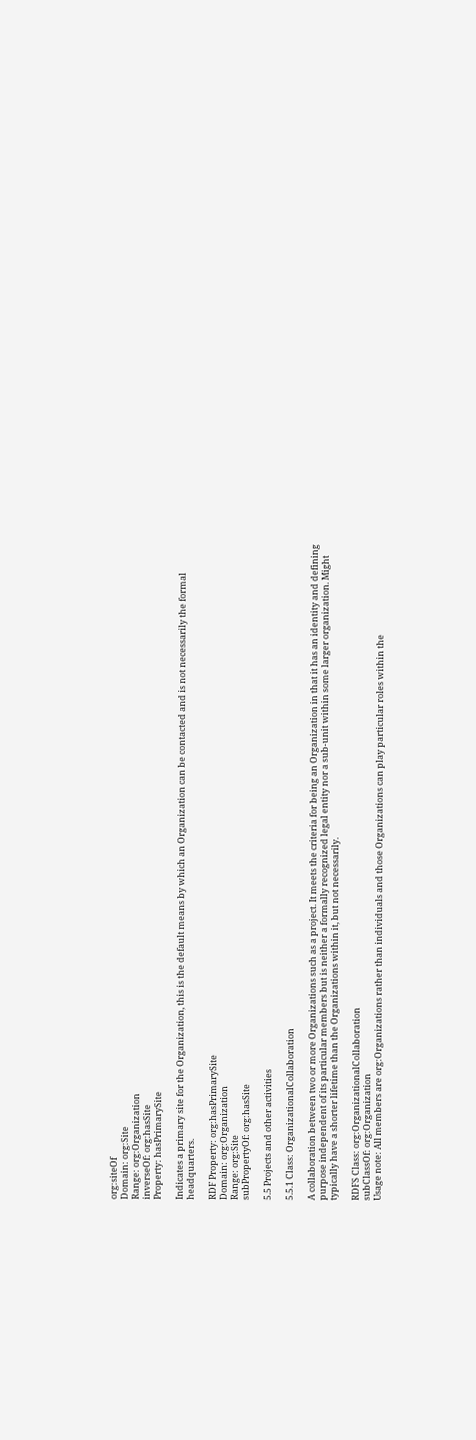org:siteOf
Domain: org:Site
Range: org:Organization
inverseOf: org:hasSite
Property: hasPrimarySite

Indicates a primary site for the Organization, this is the default means by which an Organization can be contacted and is not necessarily the formal headquarters.

RDF Property: org:hasPrimarySite
Domain: org:Organization
Range: org:Site
subPropertyOf: org:hasSite

5.5 Projects and other activities

5.5.1 Class: OrganizationalCollaboration

A collaboration between two or more Organizations such as a project. It meets the criteria for being an Organization in that it has an identity and defining purpose independent of its particular members but is neither a formally recognized legal entity nor a sub-unit within some larger organization. Might typically have a shorter lifetime than the Organizations within it, but not necessarily.

RDFS Class: org:OrganizationalCollaboration
subClassOf: org:Organization
Usage note: All members are org:Organizations rather than individuals and those Organizations can play particular roles within the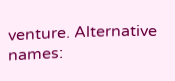venture. Alternative names: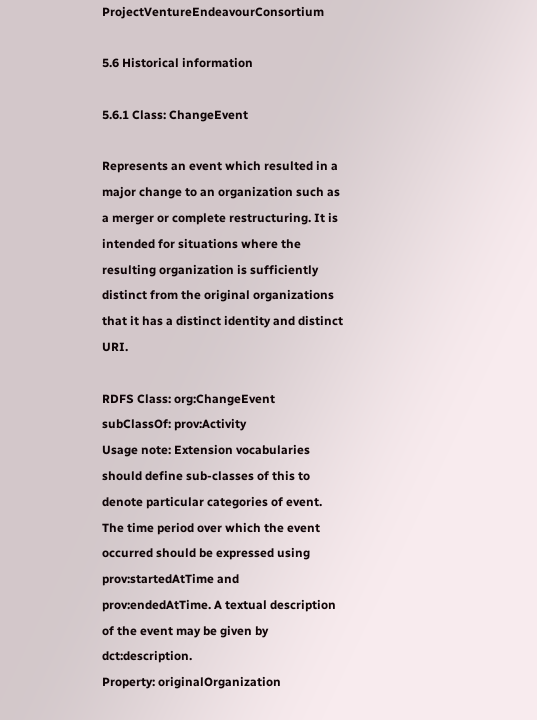ProjectVentureEndeavourConsortium

5.6 Historical information

5.6.1 Class: ChangeEvent

Represents an event which resulted in a major change to an organization such as a merger or complete restructuring. It is intended for situations where the resulting organization is sufficiently distinct from the original organizations that it has a distinct identity and distinct URI.

RDFS Class: org:ChangeEvent
subClassOf: prov:Activity
Usage note: Extension vocabularies should define sub-classes of this to denote particular categories of event. The time period over which the event occurred should be expressed using prov:startedAtTime and prov:endedAtTime. A textual description of the event may be given by dct:description.
Property: originalOrganization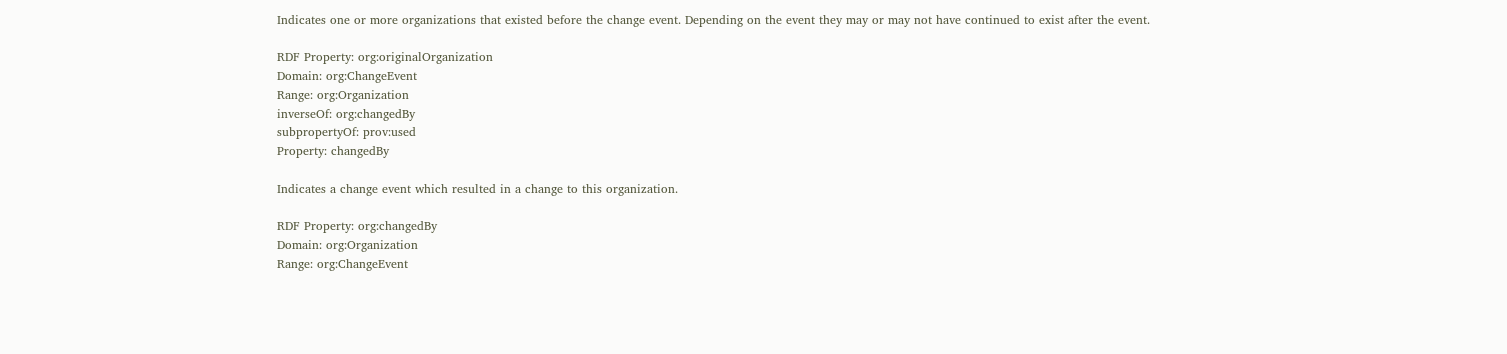Indicates one or more organizations that existed before the change event. Depending on the event they may or may not have continued to exist after the event.

RDF Property: org:originalOrganization
Domain: org:ChangeEvent
Range: org:Organization
inverseOf: org:changedBy
subpropertyOf: prov:used
Property: changedBy

Indicates a change event which resulted in a change to this organization.

RDF Property: org:changedBy
Domain: org:Organization
Range: org:ChangeEvent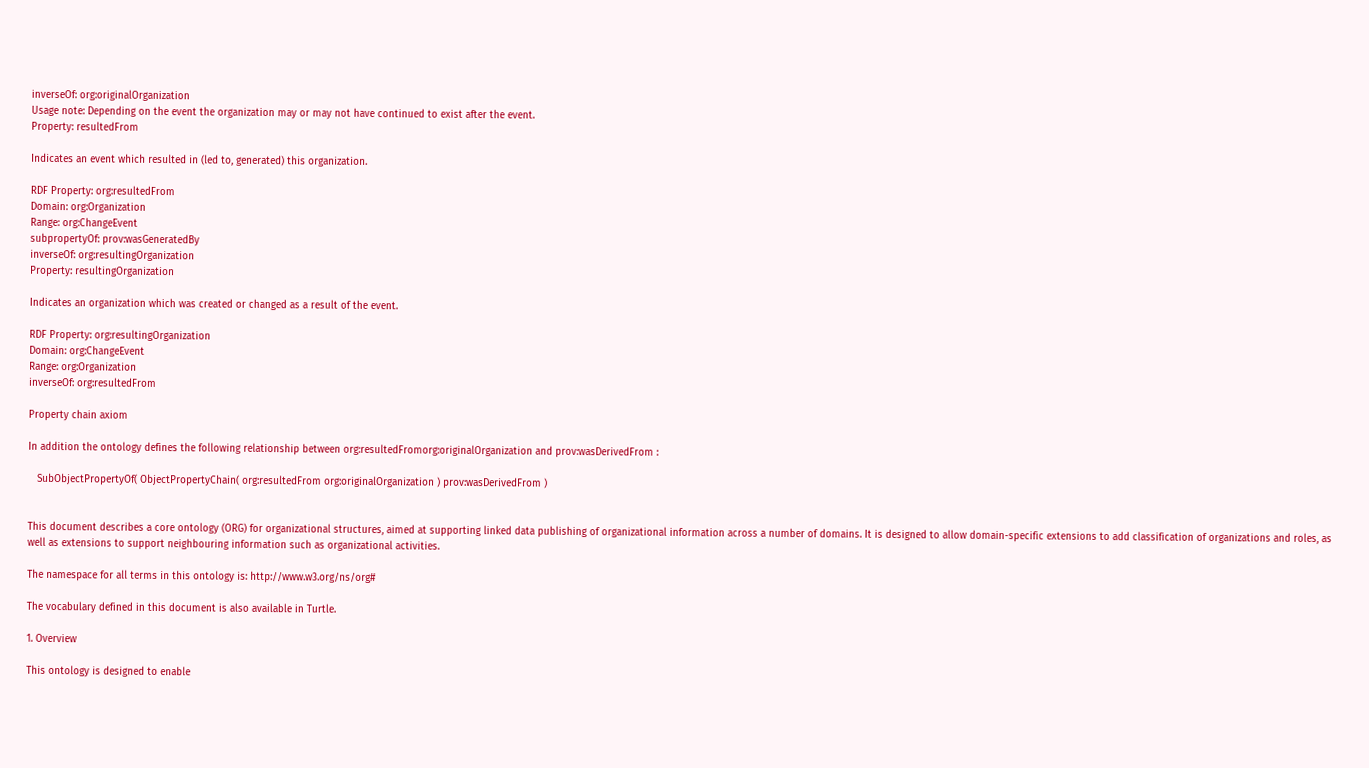inverseOf: org:originalOrganization
Usage note: Depending on the event the organization may or may not have continued to exist after the event.
Property: resultedFrom

Indicates an event which resulted in (led to, generated) this organization.

RDF Property: org:resultedFrom
Domain: org:Organization
Range: org:ChangeEvent
subpropertyOf: prov:wasGeneratedBy
inverseOf: org:resultingOrganization
Property: resultingOrganization

Indicates an organization which was created or changed as a result of the event.

RDF Property: org:resultingOrganization
Domain: org:ChangeEvent
Range: org:Organization
inverseOf: org:resultedFrom

Property chain axiom

In addition the ontology defines the following relationship between org:resultedFromorg:originalOrganization and prov:wasDerivedFrom :

   SubObjectPropertyOf( ObjectPropertyChain( org:resultedFrom org:originalOrganization ) prov:wasDerivedFrom )


This document describes a core ontology (ORG) for organizational structures, aimed at supporting linked data publishing of organizational information across a number of domains. It is designed to allow domain-specific extensions to add classification of organizations and roles, as well as extensions to support neighbouring information such as organizational activities.

The namespace for all terms in this ontology is: http://www.w3.org/ns/org#

The vocabulary defined in this document is also available in Turtle.

1. Overview

This ontology is designed to enable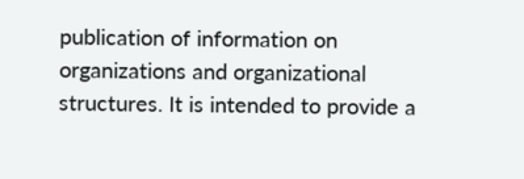publication of information on organizations and organizational structures. It is intended to provide a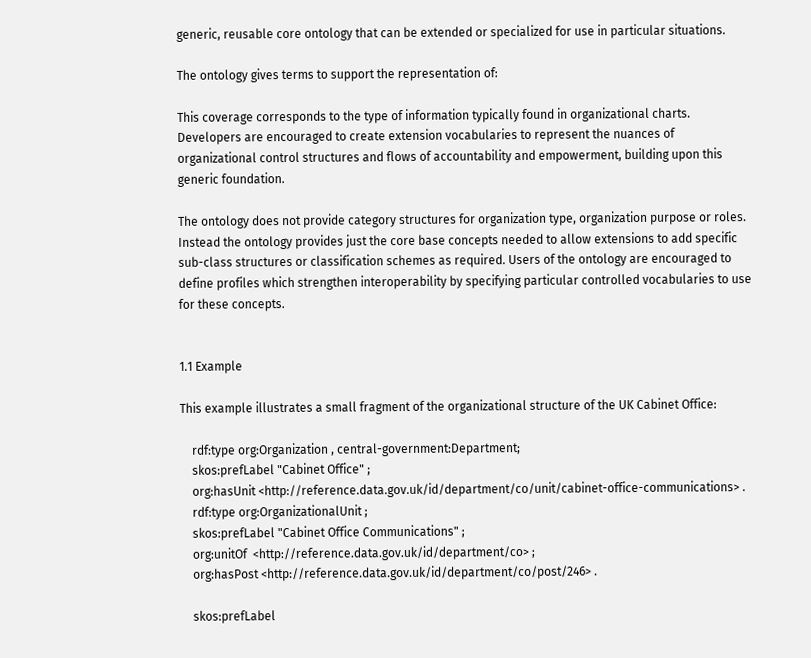generic, reusable core ontology that can be extended or specialized for use in particular situations.

The ontology gives terms to support the representation of:

This coverage corresponds to the type of information typically found in organizational charts. Developers are encouraged to create extension vocabularies to represent the nuances of organizational control structures and flows of accountability and empowerment, building upon this generic foundation.

The ontology does not provide category structures for organization type, organization purpose or roles. Instead the ontology provides just the core base concepts needed to allow extensions to add specific sub-class structures or classification schemes as required. Users of the ontology are encouraged to define profiles which strengthen interoperability by specifying particular controlled vocabularies to use for these concepts.


1.1 Example

This example illustrates a small fragment of the organizational structure of the UK Cabinet Office:

    rdf:type org:Organization , central-government:Department;
    skos:prefLabel "Cabinet Office" ;
    org:hasUnit <http://reference.data.gov.uk/id/department/co/unit/cabinet-office-communications> .
    rdf:type org:OrganizationalUnit ;
    skos:prefLabel "Cabinet Office Communications" ;
    org:unitOf  <http://reference.data.gov.uk/id/department/co> ;
    org:hasPost <http://reference.data.gov.uk/id/department/co/post/246> .

    skos:prefLabel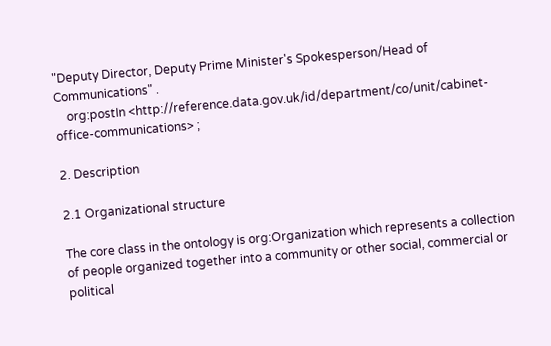"Deputy Director, Deputy Prime Minister's Spokesperson/Head of Communications" .
    org:postIn <http://reference.data.gov.uk/id/department/co/unit/cabinet-office-communications> ;

2. Description

2.1 Organizational structure

The core class in the ontology is org:Organization which represents a collection of people organized together into a community or other social, commercial or political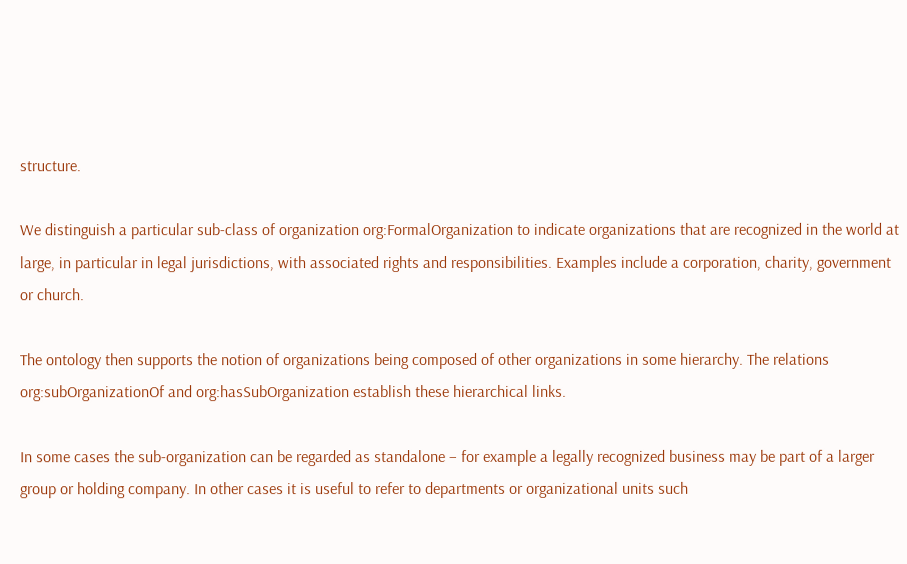structure.

We distinguish a particular sub-class of organization org:FormalOrganization to indicate organizations that are recognized in the world at large, in particular in legal jurisdictions, with associated rights and responsibilities. Examples include a corporation, charity, government or church.

The ontology then supports the notion of organizations being composed of other organizations in some hierarchy. The relations org:subOrganizationOf and org:hasSubOrganization establish these hierarchical links.

In some cases the sub-organization can be regarded as standalone – for example a legally recognized business may be part of a larger group or holding company. In other cases it is useful to refer to departments or organizational units such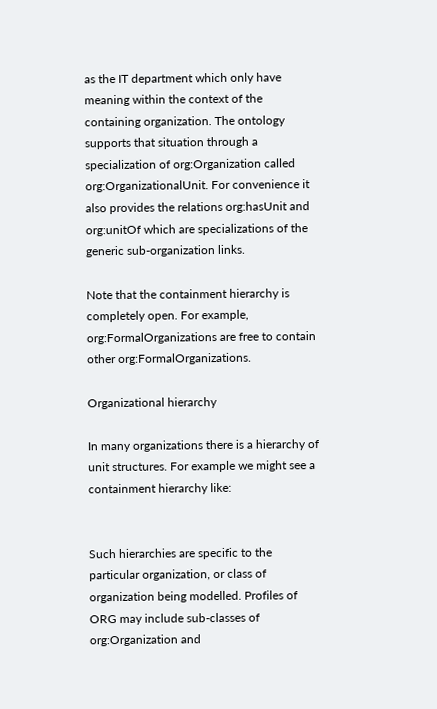as the IT department which only have meaning within the context of the containing organization. The ontology supports that situation through a specialization of org:Organization called org:OrganizationalUnit. For convenience it also provides the relations org:hasUnit and org:unitOf which are specializations of the generic sub-organization links.

Note that the containment hierarchy is completely open. For example, org:FormalOrganizations are free to contain other org:FormalOrganizations.

Organizational hierarchy

In many organizations there is a hierarchy of unit structures. For example we might see a containment hierarchy like:


Such hierarchies are specific to the particular organization, or class of organization being modelled. Profiles of ORG may include sub-classes of org:Organization and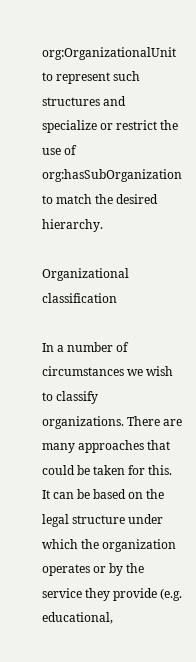org:OrganizationalUnit to represent such structures and specialize or restrict the use of org:hasSubOrganization to match the desired hierarchy.

Organizational classification

In a number of circumstances we wish to classify organizations. There are many approaches that could be taken for this. It can be based on the legal structure under which the organization operates or by the service they provide (e.g. educational,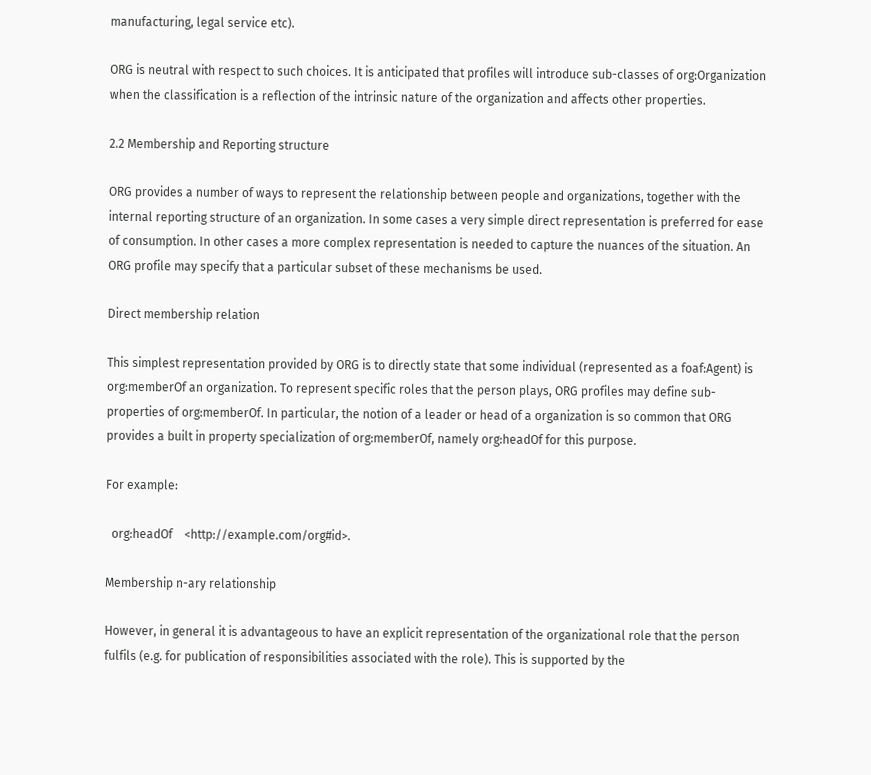manufacturing, legal service etc).

ORG is neutral with respect to such choices. It is anticipated that profiles will introduce sub-classes of org:Organization when the classification is a reflection of the intrinsic nature of the organization and affects other properties.

2.2 Membership and Reporting structure

ORG provides a number of ways to represent the relationship between people and organizations, together with the internal reporting structure of an organization. In some cases a very simple direct representation is preferred for ease of consumption. In other cases a more complex representation is needed to capture the nuances of the situation. An ORG profile may specify that a particular subset of these mechanisms be used.

Direct membership relation

This simplest representation provided by ORG is to directly state that some individual (represented as a foaf:Agent) is org:memberOf an organization. To represent specific roles that the person plays, ORG profiles may define sub-properties of org:memberOf. In particular, the notion of a leader or head of a organization is so common that ORG provides a built in property specialization of org:memberOf, namely org:headOf for this purpose.

For example:

  org:headOf    <http://example.com/org#id>.

Membership n-ary relationship

However, in general it is advantageous to have an explicit representation of the organizational role that the person fulfils (e.g. for publication of responsibilities associated with the role). This is supported by the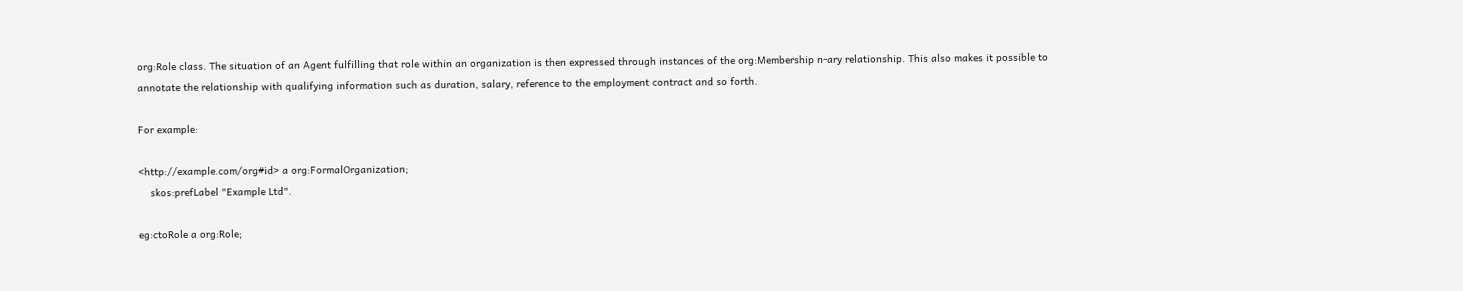org:Role class. The situation of an Agent fulfilling that role within an organization is then expressed through instances of the org:Membership n-ary relationship. This also makes it possible to annotate the relationship with qualifying information such as duration, salary, reference to the employment contract and so forth.

For example:

<http://example.com/org#id> a org:FormalOrganization;
    skos:prefLabel "Example Ltd".

eg:ctoRole a org:Role;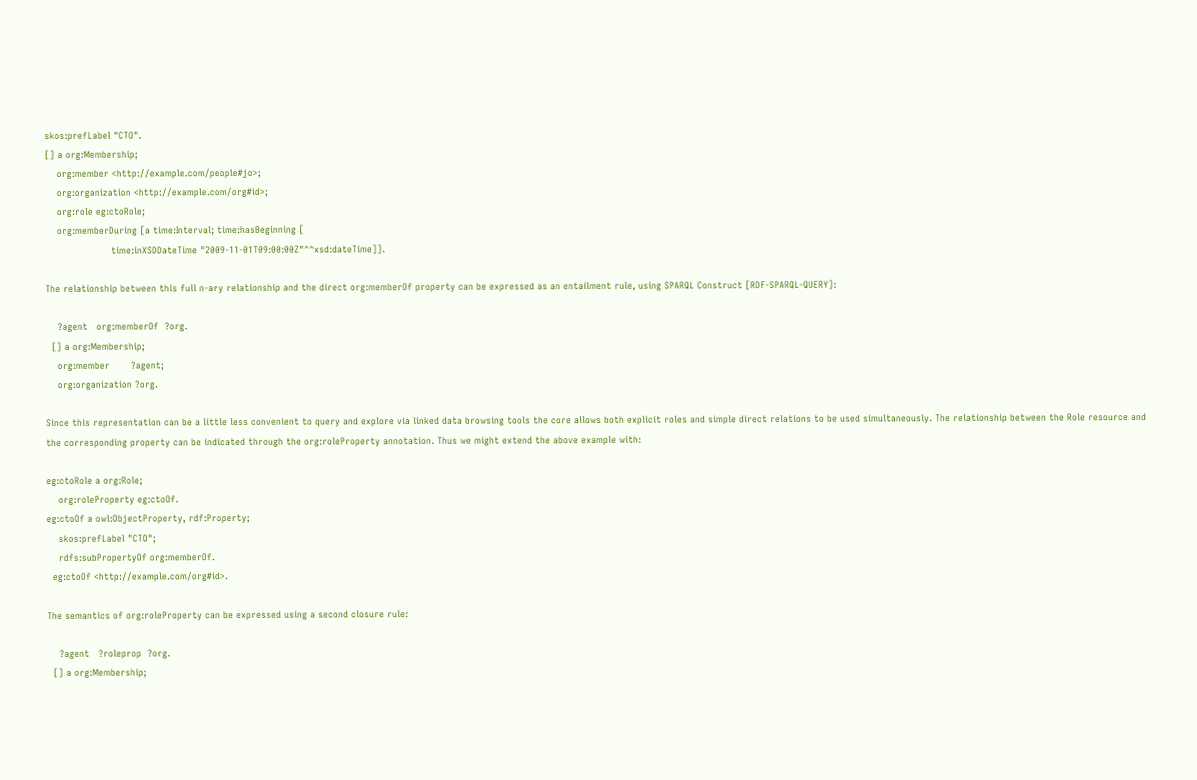skos:prefLabel "CTO".
[] a org:Membership;
    org:member <http://example.com/people#jo>;
    org:organization <http://example.com/org#id>;
    org:role eg:ctoRole;
    org:memberDuring [a time:Interval; time:hasBeginning [
                      time:inXSDDateTime "2009-11-01T09:00:00Z"^^xsd:dateTime]].

The relationship between this full n-ary relationship and the direct org:memberOf property can be expressed as an entailment rule, using SPARQL Construct [RDF-SPARQL-QUERY]:

    ?agent   org:memberOf  ?org.
  [] a org:Membership;
    org:member       ?agent;
    org:organization ?org.

Since this representation can be a little less convenient to query and explore via linked data browsing tools the core allows both explicit roles and simple direct relations to be used simultaneously. The relationship between the Role resource and the corresponding property can be indicated through the org:roleProperty annotation. Thus we might extend the above example with:

eg:ctoRole a org:Role;
    org:roleProperty eg:ctoOf.
eg:ctoOf a owl:ObjectProperty, rdf:Property;
    skos:prefLabel "CTO";
    rdfs:subPropertyOf org:memberOf.
  eg:ctoOf <http://example.com/org#id>.

The semantics of org:roleProperty can be expressed using a second closure rule:

    ?agent   ?roleprop  ?org.
  [] a org:Membership;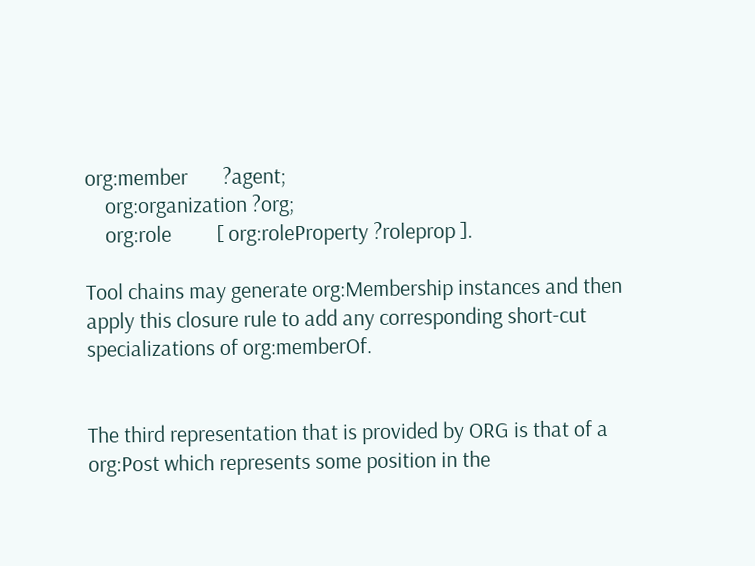org:member       ?agent;
    org:organization ?org;
    org:role         [ org:roleProperty ?roleprop ].

Tool chains may generate org:Membership instances and then apply this closure rule to add any corresponding short-cut specializations of org:memberOf.


The third representation that is provided by ORG is that of a org:Post which represents some position in the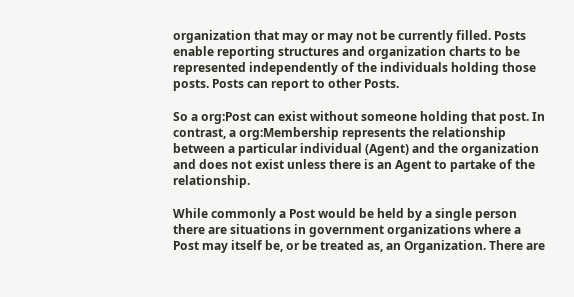organization that may or may not be currently filled. Posts enable reporting structures and organization charts to be represented independently of the individuals holding those posts. Posts can report to other Posts.

So a org:Post can exist without someone holding that post. In contrast, a org:Membership represents the relationship between a particular individual (Agent) and the organization and does not exist unless there is an Agent to partake of the relationship.

While commonly a Post would be held by a single person there are situations in government organizations where a Post may itself be, or be treated as, an Organization. There are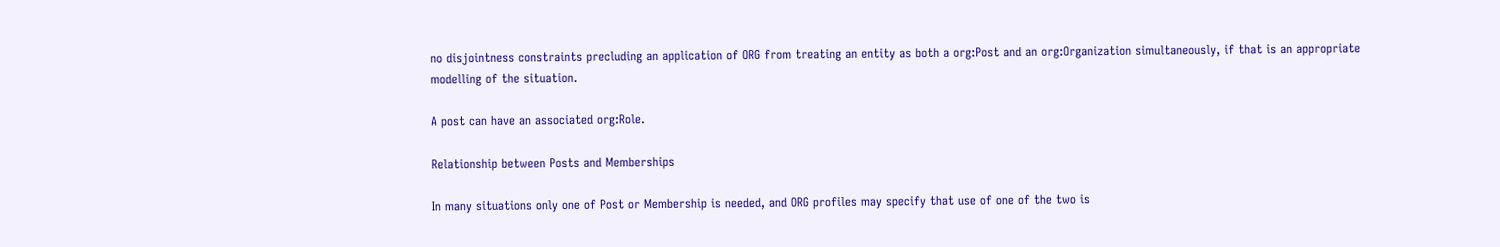no disjointness constraints precluding an application of ORG from treating an entity as both a org:Post and an org:Organization simultaneously, if that is an appropriate modelling of the situation.

A post can have an associated org:Role.

Relationship between Posts and Memberships

In many situations only one of Post or Membership is needed, and ORG profiles may specify that use of one of the two is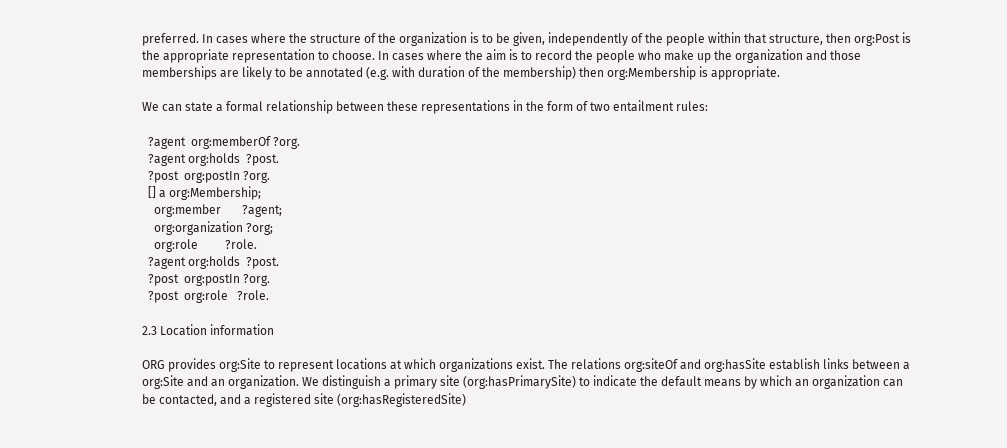preferred. In cases where the structure of the organization is to be given, independently of the people within that structure, then org:Post is the appropriate representation to choose. In cases where the aim is to record the people who make up the organization and those memberships are likely to be annotated (e.g. with duration of the membership) then org:Membership is appropriate.

We can state a formal relationship between these representations in the form of two entailment rules:

  ?agent  org:memberOf ?org.
  ?agent org:holds  ?post.
  ?post  org:postIn ?org.
  [] a org:Membership;
    org:member       ?agent;
    org:organization ?org;
    org:role         ?role.
  ?agent org:holds  ?post.
  ?post  org:postIn ?org.
  ?post  org:role   ?role.

2.3 Location information

ORG provides org:Site to represent locations at which organizations exist. The relations org:siteOf and org:hasSite establish links between a org:Site and an organization. We distinguish a primary site (org:hasPrimarySite) to indicate the default means by which an organization can be contacted, and a registered site (org:hasRegisteredSite)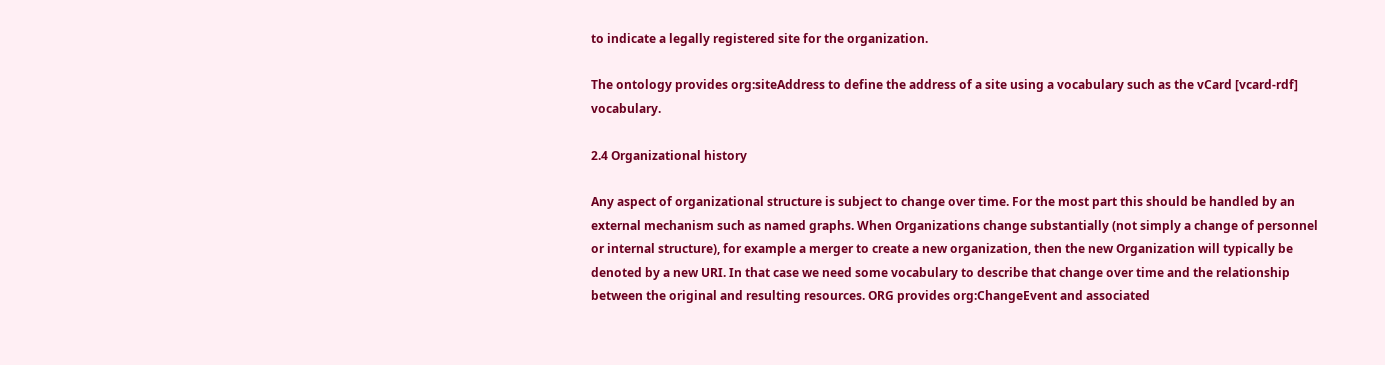to indicate a legally registered site for the organization.

The ontology provides org:siteAddress to define the address of a site using a vocabulary such as the vCard [vcard-rdf] vocabulary.

2.4 Organizational history

Any aspect of organizational structure is subject to change over time. For the most part this should be handled by an external mechanism such as named graphs. When Organizations change substantially (not simply a change of personnel or internal structure), for example a merger to create a new organization, then the new Organization will typically be denoted by a new URI. In that case we need some vocabulary to describe that change over time and the relationship between the original and resulting resources. ORG provides org:ChangeEvent and associated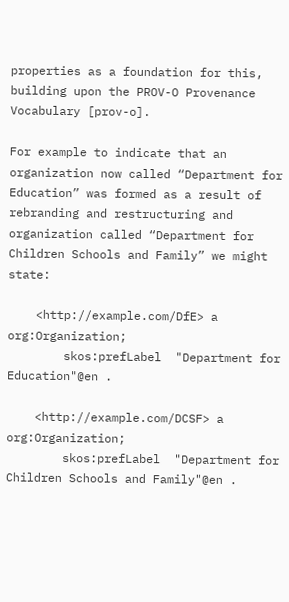properties as a foundation for this, building upon the PROV-O Provenance Vocabulary [prov-o].

For example to indicate that an organization now called “Department for Education” was formed as a result of rebranding and restructuring and organization called “Department for Children Schools and Family” we might state:

    <http://example.com/DfE> a org:Organization;
        skos:prefLabel  "Department for Education"@en .

    <http://example.com/DCSF> a org:Organization;
        skos:prefLabel  "Department for Children Schools and Family"@en .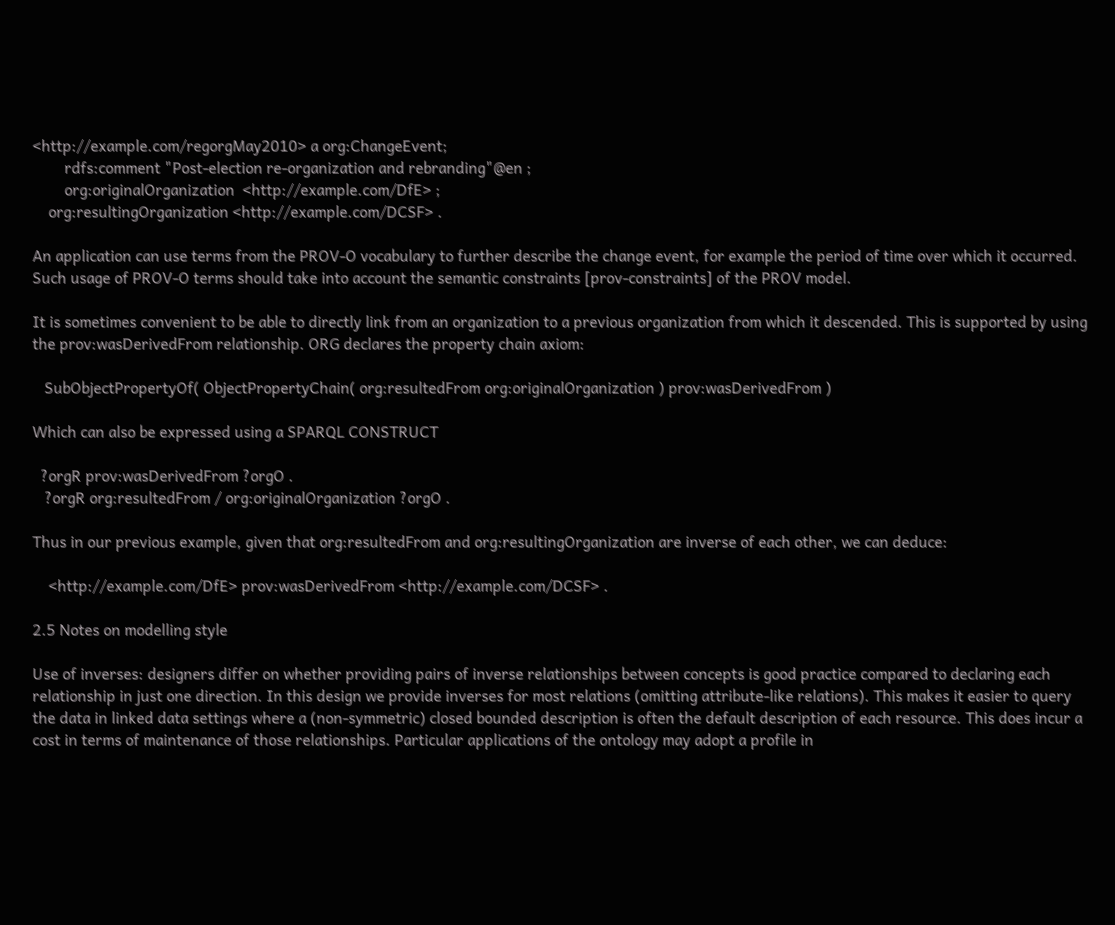<http://example.com/regorgMay2010> a org:ChangeEvent;
        rdfs:comment "Post-election re-organization and rebranding"@en ;
        org:originalOrganization  <http://example.com/DfE> ;
    org:resultingOrganization <http://example.com/DCSF> .

An application can use terms from the PROV-O vocabulary to further describe the change event, for example the period of time over which it occurred. Such usage of PROV-O terms should take into account the semantic constraints [prov-constraints] of the PROV model.

It is sometimes convenient to be able to directly link from an organization to a previous organization from which it descended. This is supported by using the prov:wasDerivedFrom relationship. ORG declares the property chain axiom:

   SubObjectPropertyOf( ObjectPropertyChain( org:resultedFrom org:originalOrganization ) prov:wasDerivedFrom )

Which can also be expressed using a SPARQL CONSTRUCT

  ?orgR prov:wasDerivedFrom ?orgO .
   ?orgR org:resultedFrom / org:originalOrganization ?orgO .

Thus in our previous example, given that org:resultedFrom and org:resultingOrganization are inverse of each other, we can deduce:

    <http://example.com/DfE> prov:wasDerivedFrom <http://example.com/DCSF> .

2.5 Notes on modelling style

Use of inverses: designers differ on whether providing pairs of inverse relationships between concepts is good practice compared to declaring each relationship in just one direction. In this design we provide inverses for most relations (omitting attribute-like relations). This makes it easier to query the data in linked data settings where a (non-symmetric) closed bounded description is often the default description of each resource. This does incur a cost in terms of maintenance of those relationships. Particular applications of the ontology may adopt a profile in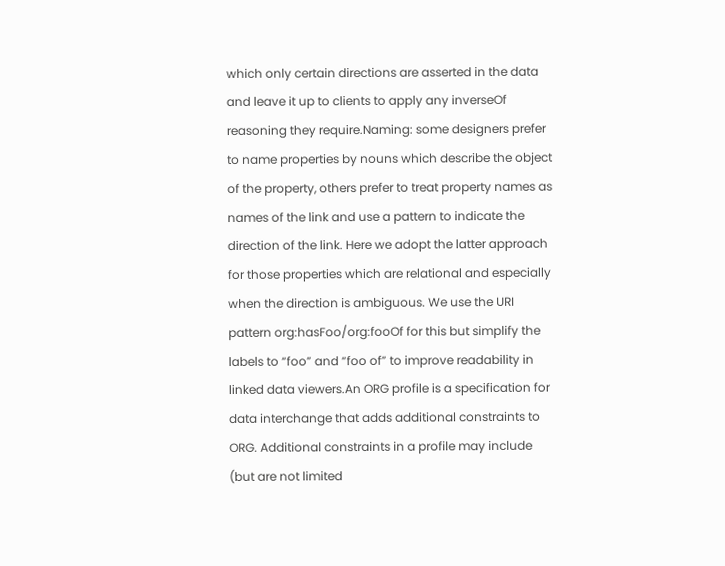which only certain directions are asserted in the data and leave it up to clients to apply any inverseOf reasoning they require.Naming: some designers prefer to name properties by nouns which describe the object of the property, others prefer to treat property names as names of the link and use a pattern to indicate the direction of the link. Here we adopt the latter approach for those properties which are relational and especially when the direction is ambiguous. We use the URI pattern org:hasFoo/org:fooOf for this but simplify the labels to “foo” and “foo of” to improve readability in linked data viewers.An ORG profile is a specification for data interchange that adds additional constraints to ORG. Additional constraints in a profile may include (but are not limited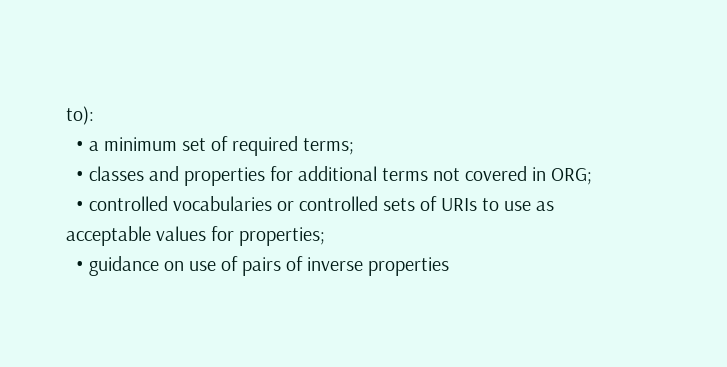to):
  • a minimum set of required terms;
  • classes and properties for additional terms not covered in ORG;
  • controlled vocabularies or controlled sets of URIs to use as acceptable values for properties;
  • guidance on use of pairs of inverse properties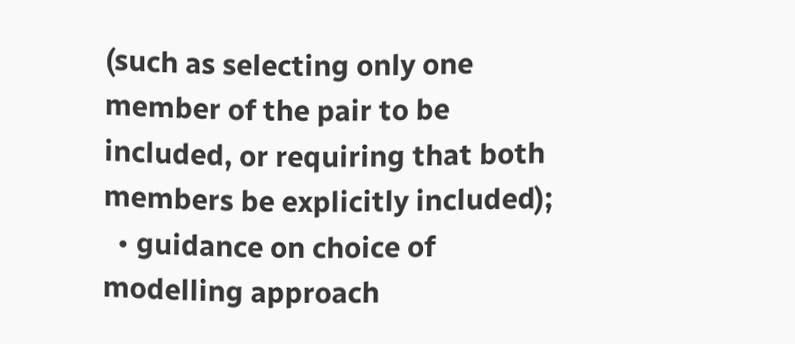(such as selecting only one member of the pair to be included, or requiring that both members be explicitly included);
  • guidance on choice of modelling approach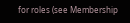for roles (see Membership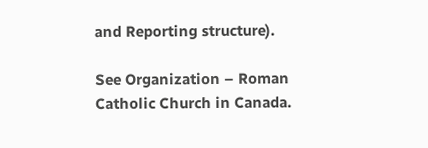and Reporting structure).

See Organization – Roman Catholic Church in Canada.